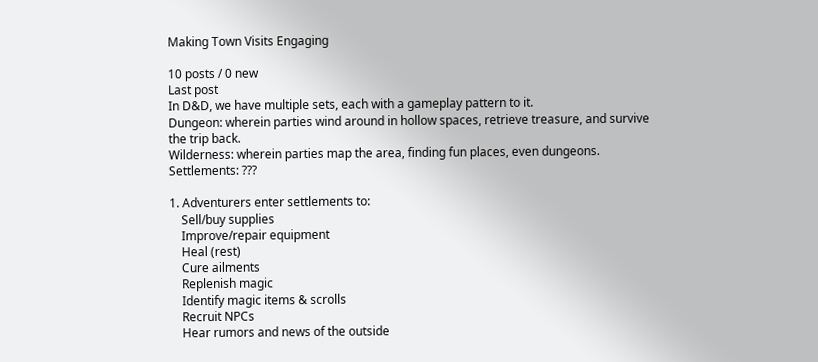Making Town Visits Engaging

10 posts / 0 new
Last post
In D&D, we have multiple sets, each with a gameplay pattern to it.
Dungeon: wherein parties wind around in hollow spaces, retrieve treasure, and survive the trip back.
Wilderness: wherein parties map the area, finding fun places, even dungeons.
Settlements: ???

1. Adventurers enter settlements to:
    Sell/buy supplies
    Improve/repair equipment
    Heal (rest)
    Cure ailments
    Replenish magic
    Identify magic items & scrolls
    Recruit NPCs
    Hear rumors and news of the outside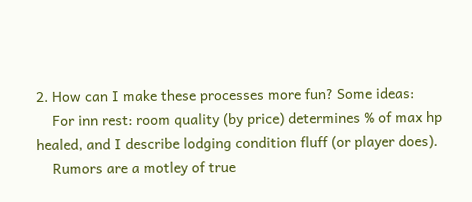2. How can I make these processes more fun? Some ideas:
    For inn rest: room quality (by price) determines % of max hp healed, and I describe lodging condition fluff (or player does).
    Rumors are a motley of true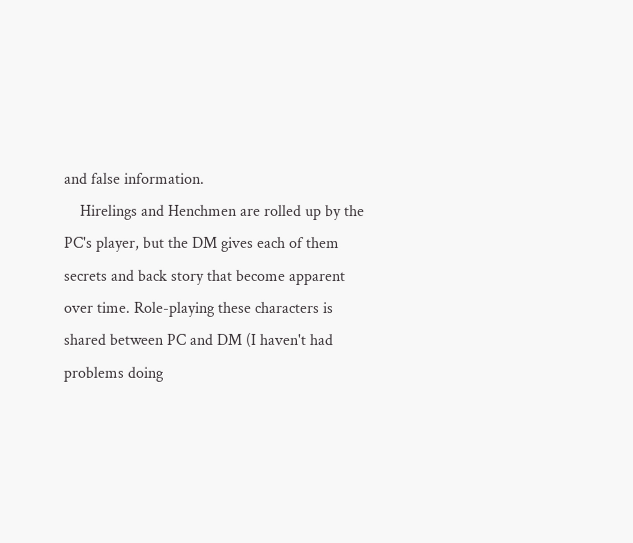and false information.
    Hirelings and Henchmen are rolled up by the PC's player, but the DM gives each of them secrets and back story that become apparent over time. Role-playing these characters is shared between PC and DM (I haven't had problems doing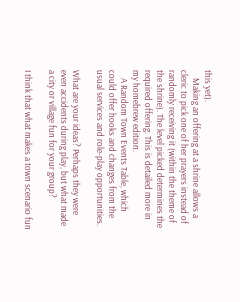this yet).
    Making an offering at a shrine allows a cleric to pick one of her prayers instead of randomly receiving it (within the theme of the shrine). The level picked determines the required offering. This is detailed more in my homebrew edition.
    A Random Town Events Table, which could offer hooks and changes from the usual services and role-play opportunities.

What are your ideas? Perhaps they were even accidents during play, but what made a city or village fun for your group?

I think that what makes a town scenario fun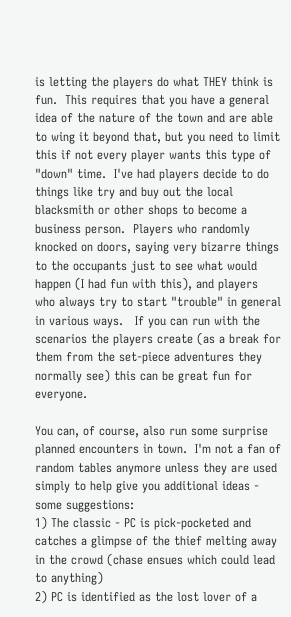is letting the players do what THEY think is fun.  This requires that you have a general idea of the nature of the town and are able to wing it beyond that, but you need to limit this if not every player wants this type of "down" time.  I've had players decide to do things like try and buy out the local blacksmith or other shops to become a business person.  Players who randomly knocked on doors, saying very bizarre things to the occupants just to see what would happen (I had fun with this), and players who always try to start "trouble" in general in various ways.   If you can run with the scenarios the players create (as a break for them from the set-piece adventures they normally see) this can be great fun for everyone.

You can, of course, also run some surprise planned encounters in town.  I'm not a fan of random tables anymore unless they are used simply to help give you additional ideas - some suggestions:
1) The classic - PC is pick-pocketed and catches a glimpse of the thief melting away in the crowd (chase ensues which could lead to anything)
2) PC is identified as the lost lover of a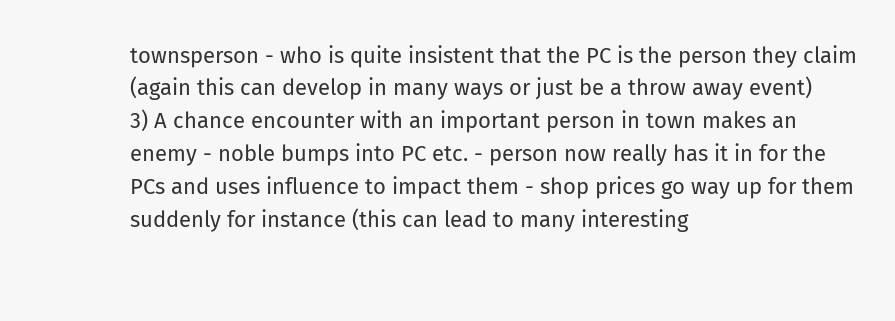townsperson - who is quite insistent that the PC is the person they claim (again this can develop in many ways or just be a throw away event)
3) A chance encounter with an important person in town makes an enemy - noble bumps into PC etc. - person now really has it in for the PCs and uses influence to impact them - shop prices go way up for them suddenly for instance (this can lead to many interesting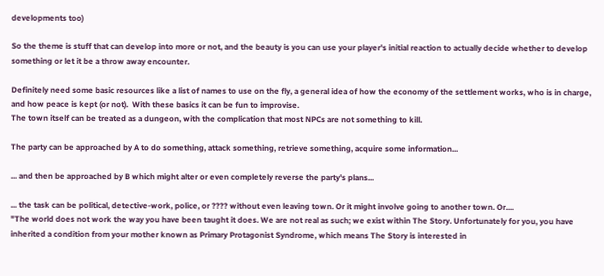developments too)

So the theme is stuff that can develop into more or not, and the beauty is you can use your player's initial reaction to actually decide whether to develop something or let it be a throw away encounter.

Definitely need some basic resources like a list of names to use on the fly, a general idea of how the economy of the settlement works, who is in charge, and how peace is kept (or not).  With these basics it can be fun to improvise.
The town itself can be treated as a dungeon, with the complication that most NPCs are not something to kill.

The party can be approached by A to do something, attack something, retrieve something, acquire some information...

... and then be approached by B which might alter or even completely reverse the party's plans...

... the task can be political, detective-work, police, or ???? without even leaving town. Or it might involve going to another town. Or....
"The world does not work the way you have been taught it does. We are not real as such; we exist within The Story. Unfortunately for you, you have inherited a condition from your mother known as Primary Protagonist Syndrome, which means The Story is interested in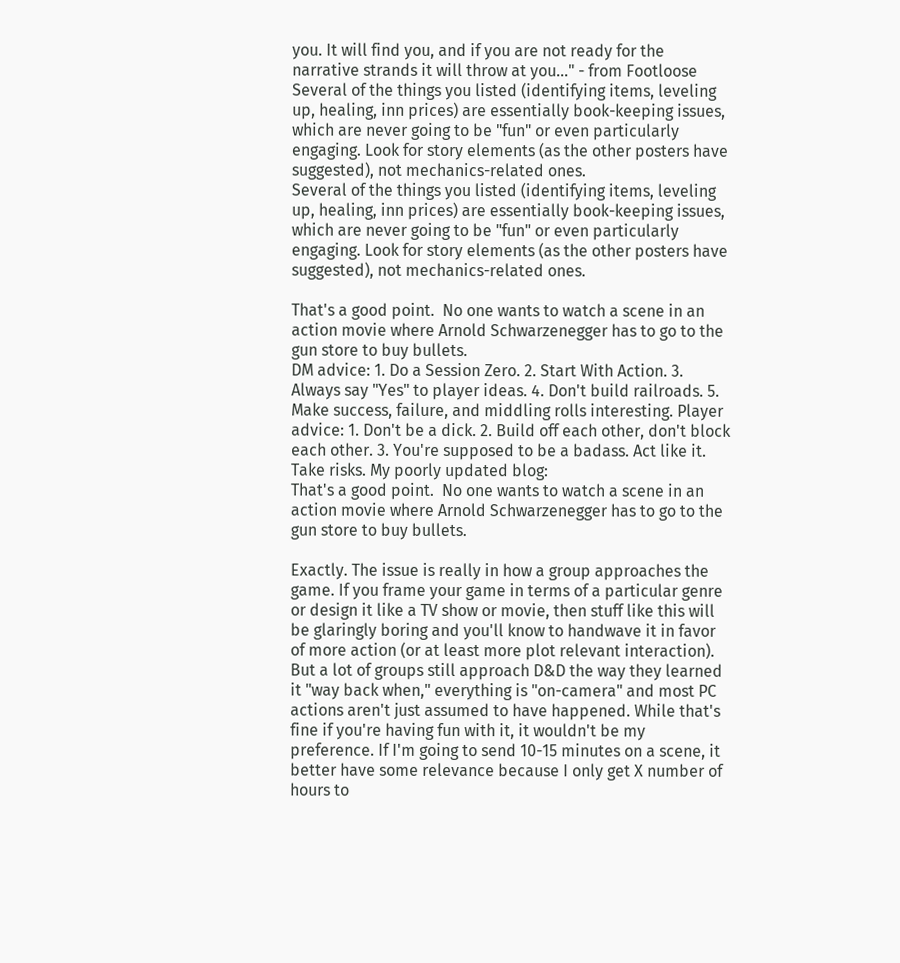you. It will find you, and if you are not ready for the narrative strands it will throw at you..." - from Footloose
Several of the things you listed (identifying items, leveling up, healing, inn prices) are essentially book-keeping issues, which are never going to be "fun" or even particularly engaging. Look for story elements (as the other posters have suggested), not mechanics-related ones.
Several of the things you listed (identifying items, leveling up, healing, inn prices) are essentially book-keeping issues, which are never going to be "fun" or even particularly engaging. Look for story elements (as the other posters have suggested), not mechanics-related ones.

That's a good point.  No one wants to watch a scene in an action movie where Arnold Schwarzenegger has to go to the gun store to buy bullets.
DM advice: 1. Do a Session Zero. 2. Start With Action. 3. Always say "Yes" to player ideas. 4. Don't build railroads. 5. Make success, failure, and middling rolls interesting. Player advice: 1. Don't be a dick. 2. Build off each other, don't block each other. 3. You're supposed to be a badass. Act like it. Take risks. My poorly updated blog:
That's a good point.  No one wants to watch a scene in an action movie where Arnold Schwarzenegger has to go to the gun store to buy bullets.

Exactly. The issue is really in how a group approaches the game. If you frame your game in terms of a particular genre or design it like a TV show or movie, then stuff like this will be glaringly boring and you'll know to handwave it in favor of more action (or at least more plot relevant interaction). But a lot of groups still approach D&D the way they learned it "way back when," everything is "on-camera" and most PC actions aren't just assumed to have happened. While that's fine if you're having fun with it, it wouldn't be my preference. If I'm going to send 10-15 minutes on a scene, it better have some relevance because I only get X number of hours to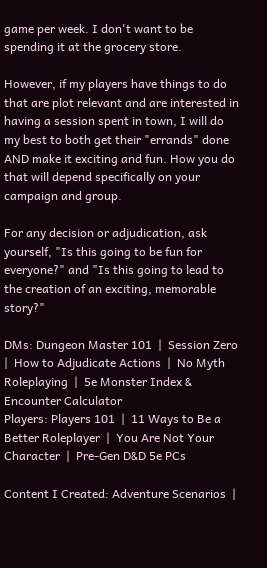game per week. I don't want to be spending it at the grocery store.

However, if my players have things to do that are plot relevant and are interested in having a session spent in town, I will do my best to both get their "errands" done AND make it exciting and fun. How you do that will depend specifically on your campaign and group.

For any decision or adjudication, ask yourself, "Is this going to be fun for everyone?" and "Is this going to lead to the creation of an exciting, memorable story?"

DMs: Dungeon Master 101  |  Session Zero  |  How to Adjudicate Actions  |  No Myth Roleplaying  |  5e Monster Index & Encounter Calculator
Players: Players 101  |  11 Ways to Be a Better Roleplayer  |  You Are Not Your Character  |  Pre-Gen D&D 5e PCs

Content I Created: Adventure Scenarios  |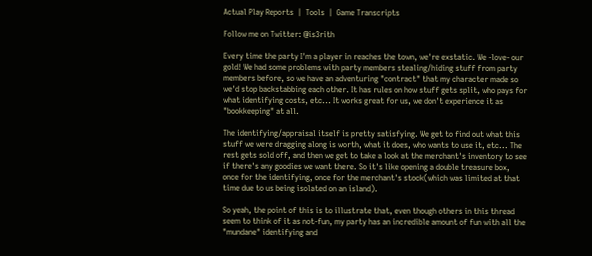Actual Play Reports  |  Tools  |  Game Transcripts

Follow me on Twitter: @is3rith

Every time the party I'm a player in reaches the town, we're exstatic. We -love- our gold! We had some problems with party members stealing/hiding stuff from party members before, so we have an adventuring "contract" that my character made so we'd stop backstabbing each other. It has rules on how stuff gets split, who pays for what identifying costs, etc... It works great for us, we don't experience it as "bookkeeping" at all.

The identifying/appraisal itself is pretty satisfying. We get to find out what this stuff we were dragging along is worth, what it does, who wants to use it, etc... The rest gets sold off, and then we get to take a look at the merchant's inventory to see if there's any goodies we want there. So it's like opening a double treasure box, once for the identifying, once for the merchant's stock(which was limited at that time due to us being isolated on an island).

So yeah, the point of this is to illustrate that, even though others in this thread seem to think of it as not-fun, my party has an incredible amount of fun with all the "mundane" identifying and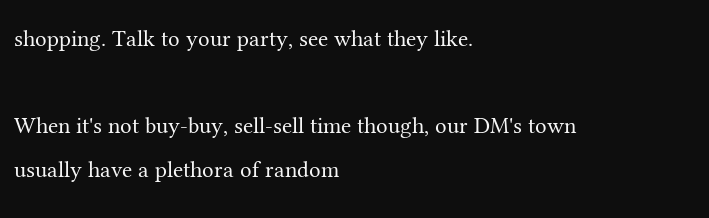shopping. Talk to your party, see what they like.

When it's not buy-buy, sell-sell time though, our DM's town usually have a plethora of random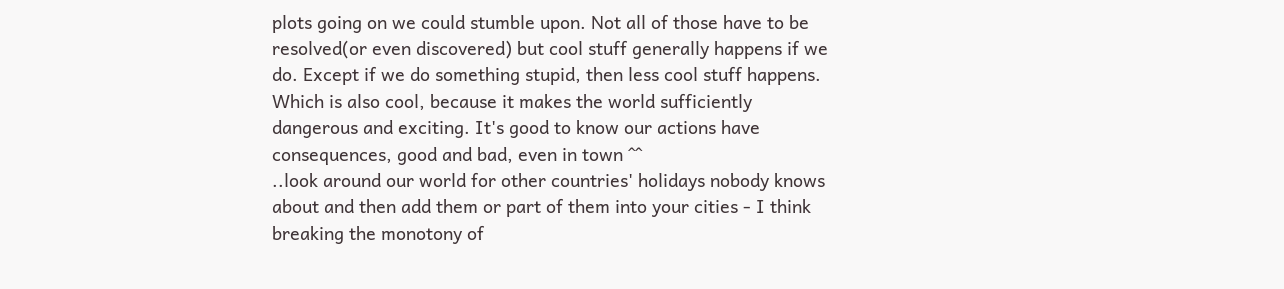plots going on we could stumble upon. Not all of those have to be resolved(or even discovered) but cool stuff generally happens if we do. Except if we do something stupid, then less cool stuff happens. Which is also cool, because it makes the world sufficiently dangerous and exciting. It's good to know our actions have consequences, good and bad, even in town ^^
..look around our world for other countries' holidays nobody knows about and then add them or part of them into your cities - I think breaking the monotony of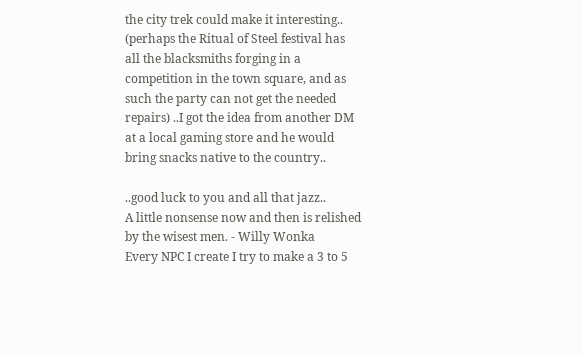the city trek could make it interesting.. (perhaps the Ritual of Steel festival has all the blacksmiths forging in a competition in the town square, and as such the party can not get the needed repairs) ..I got the idea from another DM at a local gaming store and he would bring snacks native to the country..

..good luck to you and all that jazz..
A little nonsense now and then is relished by the wisest men. - Willy Wonka
Every NPC I create I try to make a 3 to 5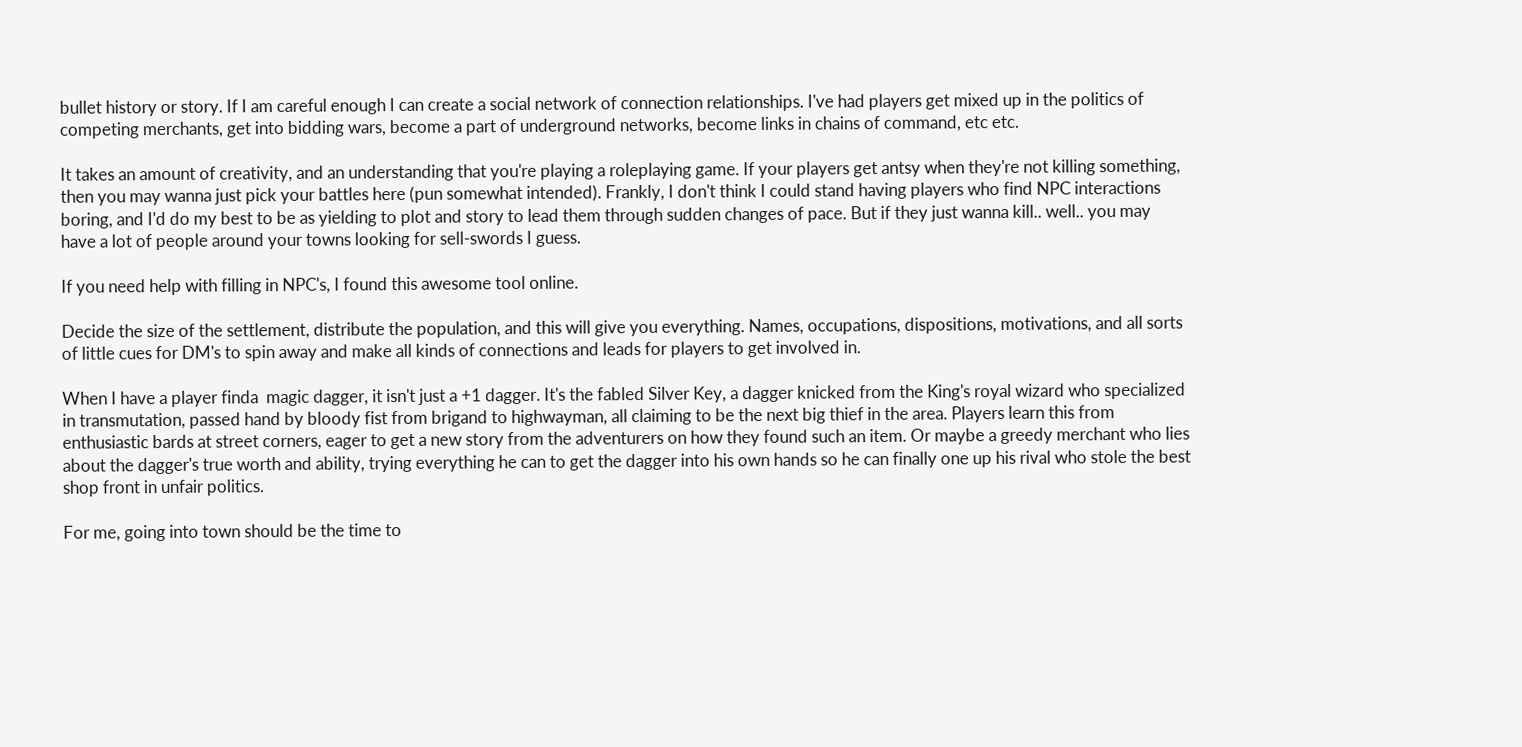bullet history or story. If I am careful enough I can create a social network of connection relationships. I've had players get mixed up in the politics of competing merchants, get into bidding wars, become a part of underground networks, become links in chains of command, etc etc.

It takes an amount of creativity, and an understanding that you're playing a roleplaying game. If your players get antsy when they're not killing something, then you may wanna just pick your battles here (pun somewhat intended). Frankly, I don't think I could stand having players who find NPC interactions boring, and I'd do my best to be as yielding to plot and story to lead them through sudden changes of pace. But if they just wanna kill.. well.. you may have a lot of people around your towns looking for sell-swords I guess.

If you need help with filling in NPC's, I found this awesome tool online.

Decide the size of the settlement, distribute the population, and this will give you everything. Names, occupations, dispositions, motivations, and all sorts of little cues for DM's to spin away and make all kinds of connections and leads for players to get involved in.

When I have a player finda  magic dagger, it isn't just a +1 dagger. It's the fabled Silver Key, a dagger knicked from the King's royal wizard who specialized in transmutation, passed hand by bloody fist from brigand to highwayman, all claiming to be the next big thief in the area. Players learn this from enthusiastic bards at street corners, eager to get a new story from the adventurers on how they found such an item. Or maybe a greedy merchant who lies about the dagger's true worth and ability, trying everything he can to get the dagger into his own hands so he can finally one up his rival who stole the best shop front in unfair politics.

For me, going into town should be the time to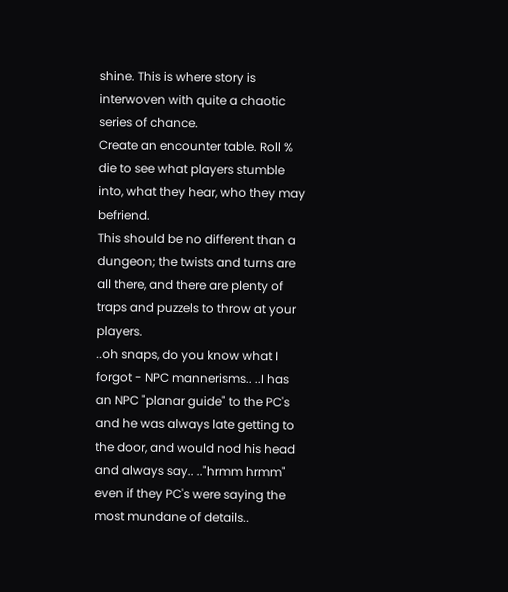shine. This is where story is interwoven with quite a chaotic series of chance.
Create an encounter table. Roll % die to see what players stumble into, what they hear, who they may befriend.
This should be no different than a dungeon; the twists and turns are all there, and there are plenty of traps and puzzels to throw at your players.
..oh snaps, do you know what I forgot - NPC mannerisms.. ..I has an NPC "planar guide" to the PC's and he was always late getting to the door, and would nod his head and always say.. .."hrmm hrmm" even if they PC's were saying the most mundane of details..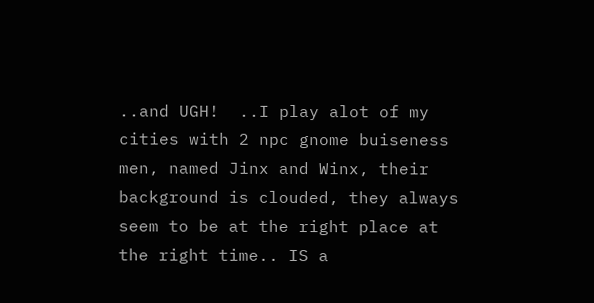..and UGH!  ..I play alot of my cities with 2 npc gnome buiseness men, named Jinx and Winx, their background is clouded, they always seem to be at the right place at the right time.. IS a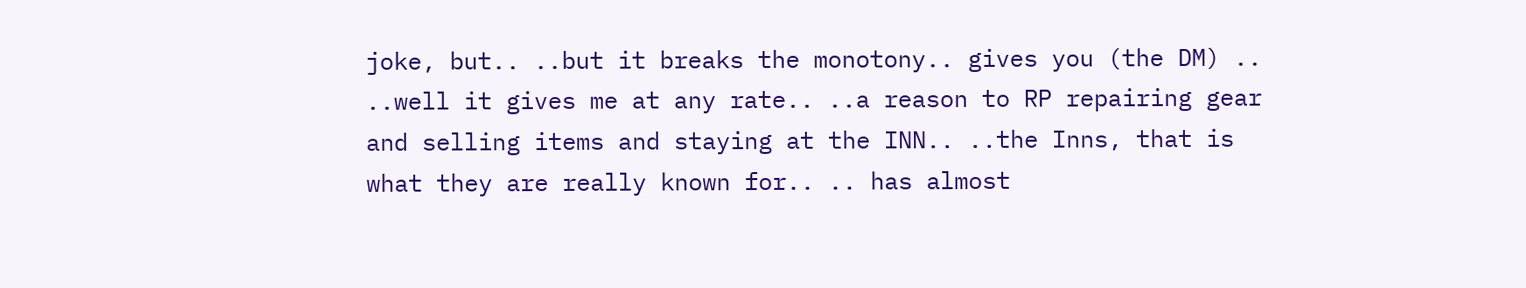joke, but.. ..but it breaks the monotony.. gives you (the DM) .. ..well it gives me at any rate.. ..a reason to RP repairing gear and selling items and staying at the INN.. ..the Inns, that is what they are really known for.. .. has almost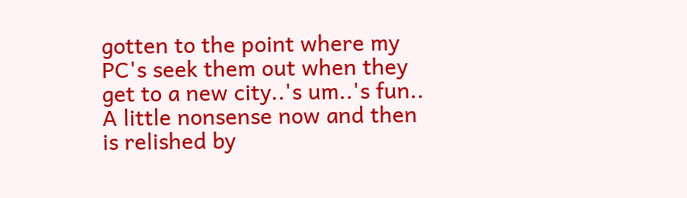gotten to the point where my PC's seek them out when they get to a new city..'s um..'s fun..
A little nonsense now and then is relished by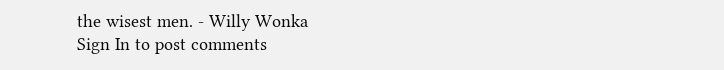the wisest men. - Willy Wonka
Sign In to post comments